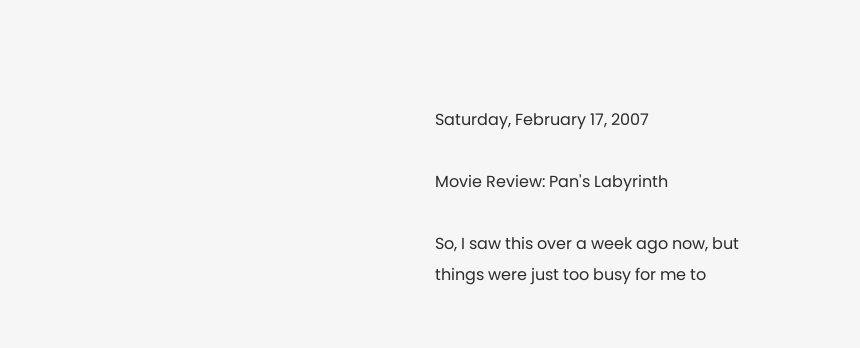Saturday, February 17, 2007

Movie Review: Pan's Labyrinth

So, I saw this over a week ago now, but things were just too busy for me to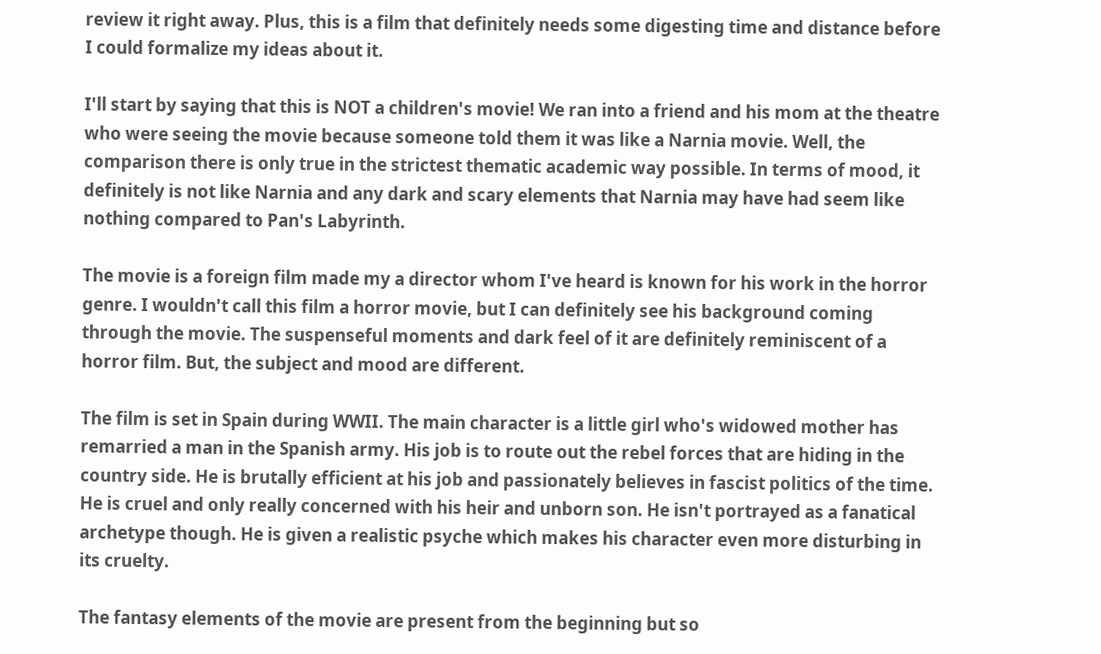review it right away. Plus, this is a film that definitely needs some digesting time and distance before I could formalize my ideas about it.

I'll start by saying that this is NOT a children's movie! We ran into a friend and his mom at the theatre who were seeing the movie because someone told them it was like a Narnia movie. Well, the comparison there is only true in the strictest thematic academic way possible. In terms of mood, it definitely is not like Narnia and any dark and scary elements that Narnia may have had seem like nothing compared to Pan's Labyrinth.

The movie is a foreign film made my a director whom I've heard is known for his work in the horror genre. I wouldn't call this film a horror movie, but I can definitely see his background coming through the movie. The suspenseful moments and dark feel of it are definitely reminiscent of a horror film. But, the subject and mood are different.

The film is set in Spain during WWII. The main character is a little girl who's widowed mother has remarried a man in the Spanish army. His job is to route out the rebel forces that are hiding in the country side. He is brutally efficient at his job and passionately believes in fascist politics of the time. He is cruel and only really concerned with his heir and unborn son. He isn't portrayed as a fanatical archetype though. He is given a realistic psyche which makes his character even more disturbing in its cruelty.

The fantasy elements of the movie are present from the beginning but so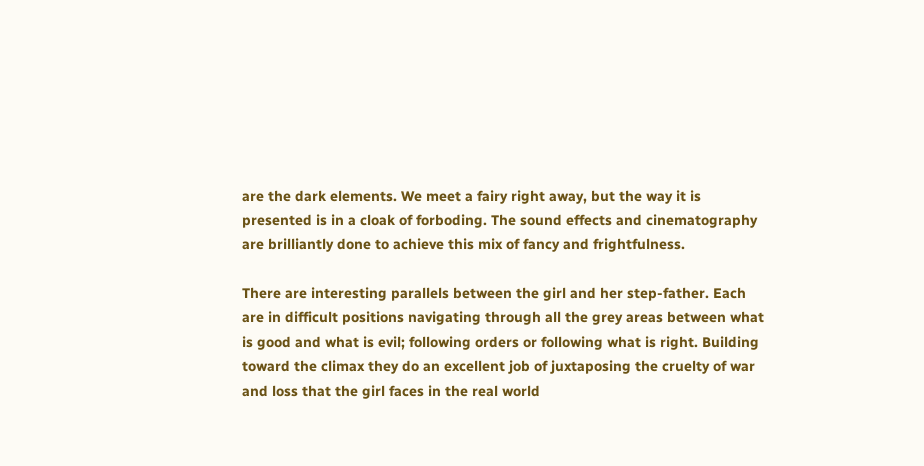are the dark elements. We meet a fairy right away, but the way it is presented is in a cloak of forboding. The sound effects and cinematography are brilliantly done to achieve this mix of fancy and frightfulness.

There are interesting parallels between the girl and her step-father. Each are in difficult positions navigating through all the grey areas between what is good and what is evil; following orders or following what is right. Building toward the climax they do an excellent job of juxtaposing the cruelty of war and loss that the girl faces in the real world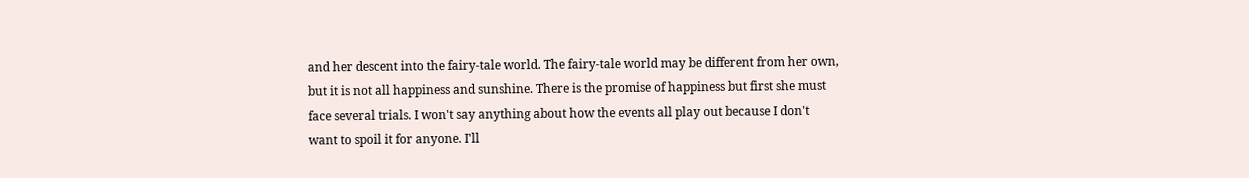and her descent into the fairy-tale world. The fairy-tale world may be different from her own, but it is not all happiness and sunshine. There is the promise of happiness but first she must face several trials. I won't say anything about how the events all play out because I don't want to spoil it for anyone. I'll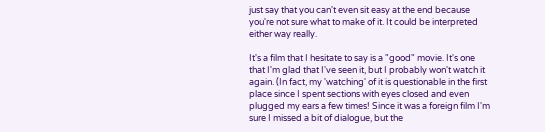just say that you can't even sit easy at the end because you're not sure what to make of it. It could be interpreted either way really.

It's a film that I hesitate to say is a "good" movie. It's one that I'm glad that I've seen it, but I probably won't watch it again. (In fact, my 'watching' of it is questionable in the first place since I spent sections with eyes closed and even plugged my ears a few times! Since it was a foreign film I'm sure I missed a bit of dialogue, but the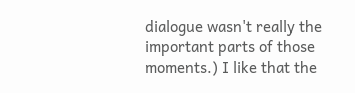dialogue wasn't really the important parts of those moments.) I like that the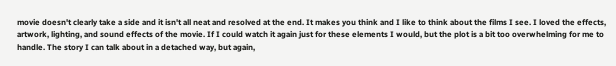movie doesn't clearly take a side and it isn't all neat and resolved at the end. It makes you think and I like to think about the films I see. I loved the effects, artwork, lighting, and sound effects of the movie. If I could watch it again just for these elements I would, but the plot is a bit too overwhelming for me to handle. The story I can talk about in a detached way, but again,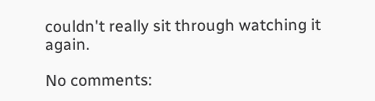couldn't really sit through watching it again.

No comments: